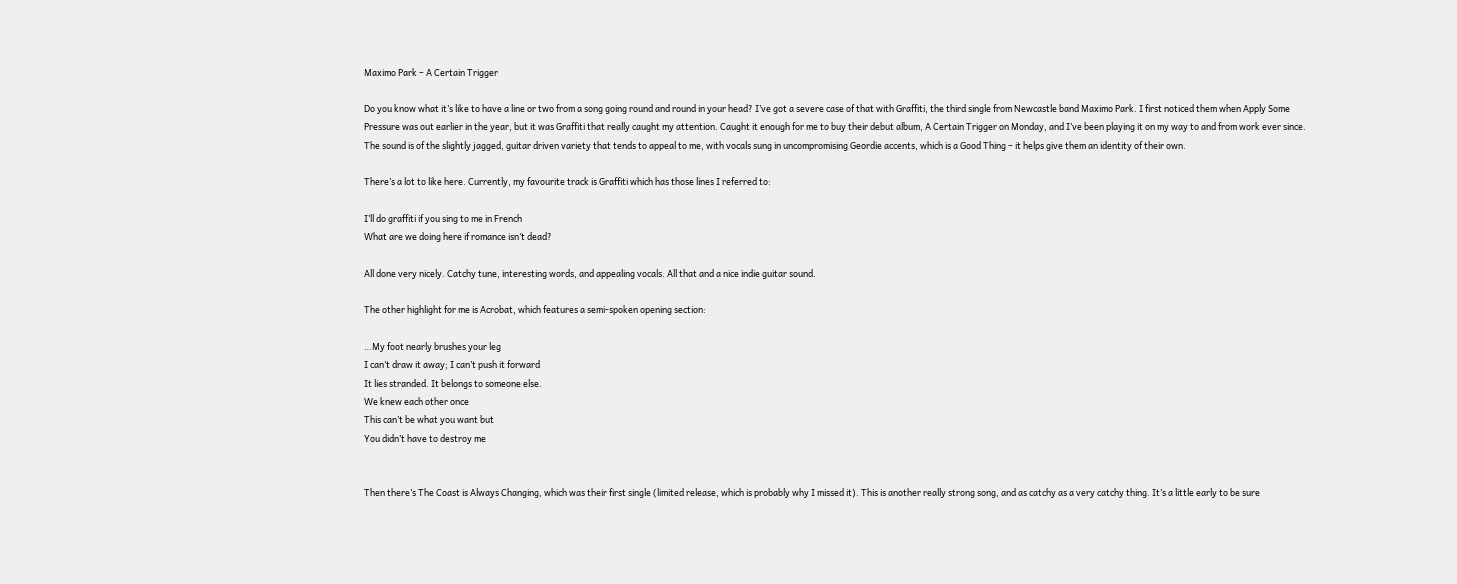Maximo Park – A Certain Trigger

Do you know what it’s like to have a line or two from a song going round and round in your head? I’ve got a severe case of that with Graffiti, the third single from Newcastle band Maximo Park. I first noticed them when Apply Some Pressure was out earlier in the year, but it was Graffiti that really caught my attention. Caught it enough for me to buy their debut album, A Certain Trigger on Monday, and I’ve been playing it on my way to and from work ever since. The sound is of the slightly jagged, guitar driven variety that tends to appeal to me, with vocals sung in uncompromising Geordie accents, which is a Good Thing – it helps give them an identity of their own.

There’s a lot to like here. Currently, my favourite track is Graffiti which has those lines I referred to:

I’ll do graffiti if you sing to me in French
What are we doing here if romance isn’t dead?

All done very nicely. Catchy tune, interesting words, and appealing vocals. All that and a nice indie guitar sound.

The other highlight for me is Acrobat, which features a semi-spoken opening section:

…My foot nearly brushes your leg
I can’t draw it away; I can’t push it forward
It lies stranded. It belongs to someone else.
We knew each other once
This can’t be what you want but
You didn’t have to destroy me


Then there’s The Coast is Always Changing, which was their first single (limited release, which is probably why I missed it). This is another really strong song, and as catchy as a very catchy thing. It’s a little early to be sure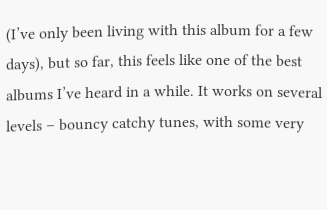(I’ve only been living with this album for a few days), but so far, this feels like one of the best albums I’ve heard in a while. It works on several levels – bouncy catchy tunes, with some very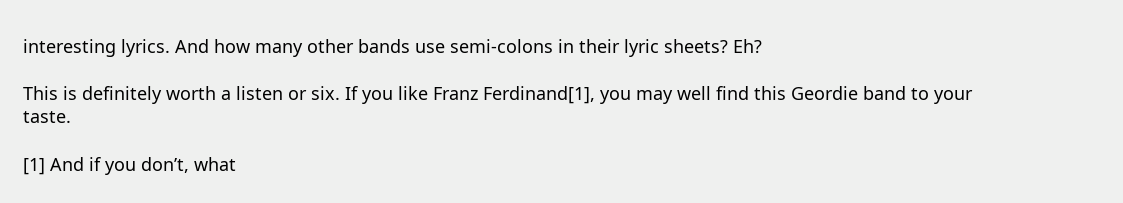interesting lyrics. And how many other bands use semi-colons in their lyric sheets? Eh?

This is definitely worth a listen or six. If you like Franz Ferdinand[1], you may well find this Geordie band to your taste.

[1] And if you don’t, what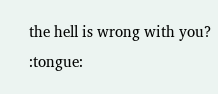the hell is wrong with you? :tongue: